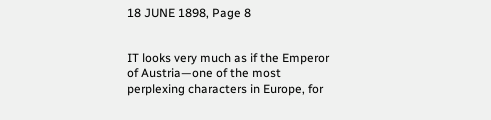18 JUNE 1898, Page 8


IT looks very much as if the Emperor of Austria—one of the most perplexing characters in Europe, for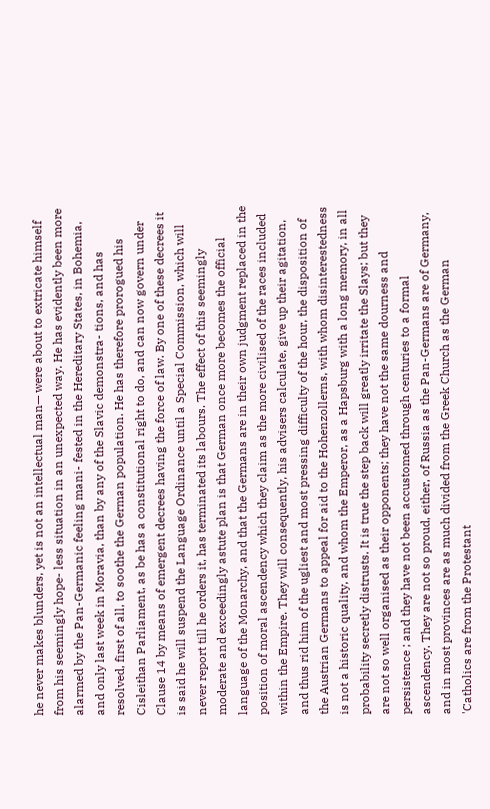he never makes blunders, yet is not an intellectual man— were about to extricate himself from his seemingly hope- less situation in an unexpected way. He has evidently been more alarmed by the Pan-Germanic feeling mani- fested in the Hereditary States, in Bohemia, and only last week in Moravia, than by any of the Slavic demonstra- tions, and has resolved, first of all, to soothe the German population. He has therefore prorogued his Cisleithan Parliament, as be has a constitutional right to do, and can now govern under Clause 14 by means of emergent decrees having the force of law. By one of these decrees it is said he will suspend the Language Ordinance until a Special Commission, which will never report till he orders it, has terminated its labours. The effect of this seemingly moderate and exceedingly astute plan is that German once more becomes the official language of the Monarchy, and that the Germans are in their own judgment replaced in the position of moral ascendency which they claim as the more civilised of the races included within the Empire. They will consequently, his advisers calculate, give up their agitation, and thus rid him of the ugliest and most pressing difficulty of the hour, the disposition of the Austrian Germans to appeal for aid to the Hohenzollerns, with whom disinterestedness is not a historic quality, and whom the Emperor, as a Hapsburg with a long memory, in all probability secretly distrusts. It is true the step back will greatly irritate the Slays; but they are not so well organised as their opponents; they have not the same dourness and persistence ; and they have not been accustomed through centuries to a formal ascendency. They are not so proud, either, of Russia as the Pan-Germans are of Germany, and in most provinces are as much divided from the Greek Church as the German 'Catholics are from the Protestant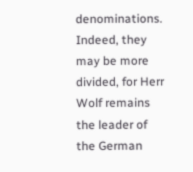denominations. Indeed, they may be more divided, for Herr Wolf remains the leader of the German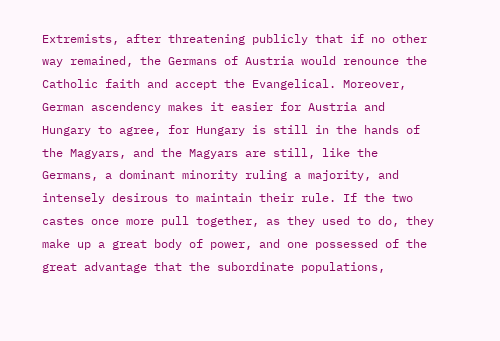Extremists, after threatening publicly that if no other way remained, the Germans of Austria would renounce the Catholic faith and accept the Evangelical. Moreover, German ascendency makes it easier for Austria and Hungary to agree, for Hungary is still in the hands of the Magyars, and the Magyars are still, like the Germans, a dominant minority ruling a majority, and intensely desirous to maintain their rule. If the two castes once more pull together, as they used to do, they make up a great body of power, and one possessed of the great advantage that the subordinate populations,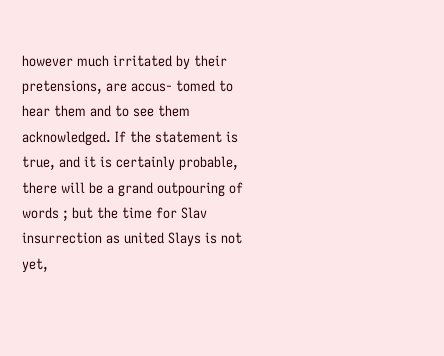however much irritated by their pretensions, are accus- tomed to hear them and to see them acknowledged. If the statement is true, and it is certainly probable, there will be a grand outpouring of words ; but the time for Slav insurrection as united Slays is not yet,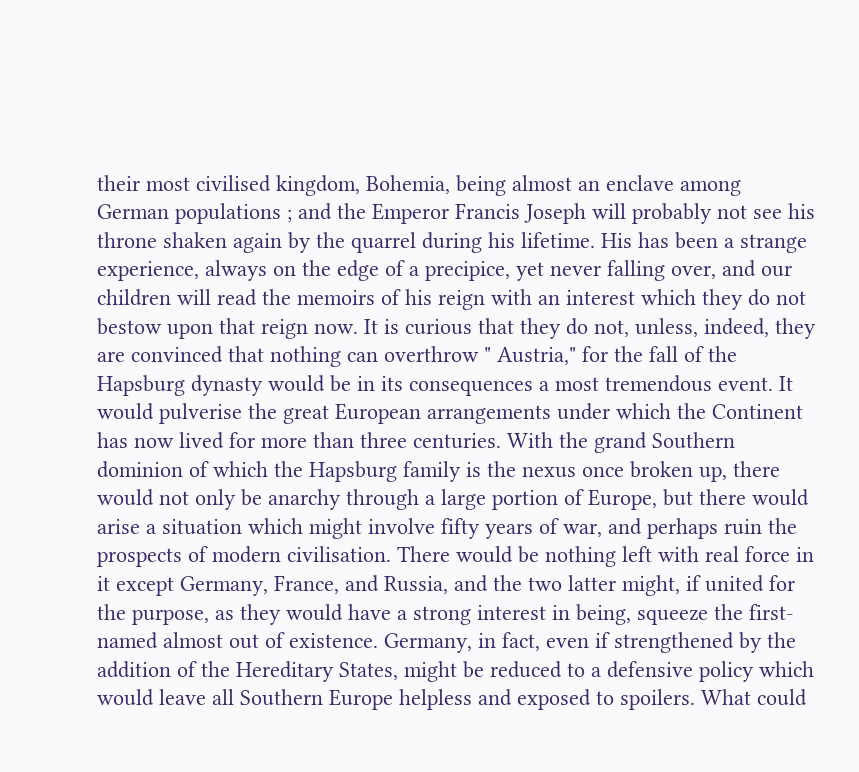their most civilised kingdom, Bohemia, being almost an enclave among German populations ; and the Emperor Francis Joseph will probably not see his throne shaken again by the quarrel during his lifetime. His has been a strange experience, always on the edge of a precipice, yet never falling over, and our children will read the memoirs of his reign with an interest which they do not bestow upon that reign now. It is curious that they do not, unless, indeed, they are convinced that nothing can overthrow " Austria," for the fall of the Hapsburg dynasty would be in its consequences a most tremendous event. It would pulverise the great European arrangements under which the Continent has now lived for more than three centuries. With the grand Southern dominion of which the Hapsburg family is the nexus once broken up, there would not only be anarchy through a large portion of Europe, but there would arise a situation which might involve fifty years of war, and perhaps ruin the prospects of modern civilisation. There would be nothing left with real force in it except Germany, France, and Russia, and the two latter might, if united for the purpose, as they would have a strong interest in being, squeeze the first-named almost out of existence. Germany, in fact, even if strengthened by the addition of the Hereditary States, might be reduced to a defensive policy which would leave all Southern Europe helpless and exposed to spoilers. What could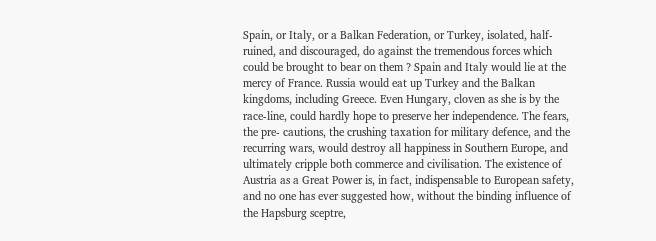Spain, or Italy, or a Balkan Federation, or Turkey, isolated, half-ruined, and discouraged, do against the tremendous forces which could be brought to bear on them ? Spain and Italy would lie at the mercy of France. Russia would eat up Turkey and the Balkan kingdoms, including Greece. Even Hungary, cloven as she is by the race-line, could hardly hope to preserve her independence. The fears, the pre- cautions, the crushing taxation for military defence, and the recurring wars, would destroy all happiness in Southern Europe, and ultimately cripple both commerce and civilisation. The existence of Austria as a Great Power is, in fact, indispensable to European safety, and no one has ever suggested how, without the binding influence of the Hapsburg sceptre,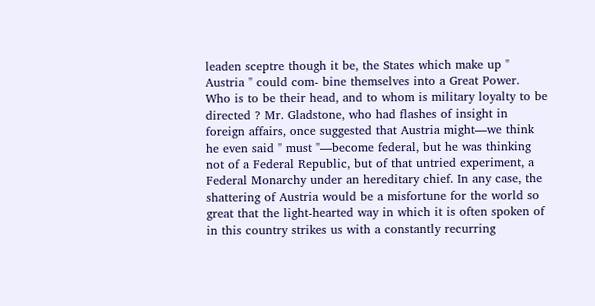leaden sceptre though it be, the States which make up " Austria " could com- bine themselves into a Great Power. Who is to be their head, and to whom is military loyalty to be directed ? Mr. Gladstone, who had flashes of insight in foreign affairs, once suggested that Austria might—we think he even said " must "—become federal, but he was thinking not of a Federal Republic, but of that untried experiment, a Federal Monarchy under an hereditary chief. In any case, the shattering of Austria would be a misfortune for the world so great that the light-hearted way in which it is often spoken of in this country strikes us with a constantly recurring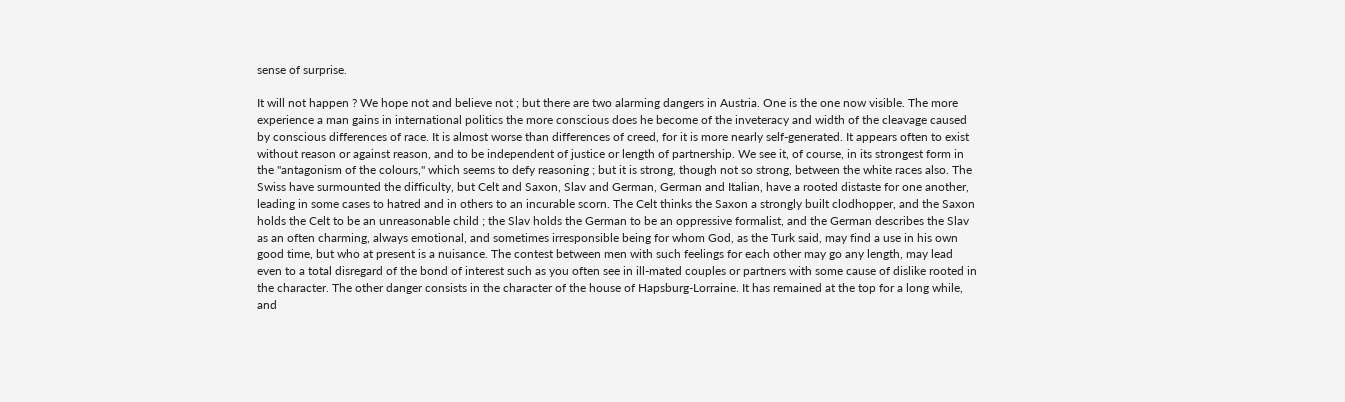sense of surprise.

It will not happen ? We hope not and believe not ; but there are two alarming dangers in Austria. One is the one now visible. The more experience a man gains in international politics the more conscious does he become of the inveteracy and width of the cleavage caused by conscious differences of race. It is almost worse than differences of creed, for it is more nearly self-generated. It appears often to exist without reason or against reason, and to be independent of justice or length of partnership. We see it, of course, in its strongest form in the "antagonism of the colours," which seems to defy reasoning ; but it is strong, though not so strong, between the white races also. The Swiss have surmounted the difficulty, but Celt and Saxon, Slav and German, German and Italian, have a rooted distaste for one another, leading in some cases to hatred and in others to an incurable scorn. The Celt thinks the Saxon a strongly built clodhopper, and the Saxon holds the Celt to be an unreasonable child ; the Slav holds the German to be an oppressive formalist, and the German describes the Slav as an often charming, always emotional, and sometimes irresponsible being for whom God, as the Turk said, may find a use in his own good time, but who at present is a nuisance. The contest between men with such feelings for each other may go any length, may lead even to a total disregard of the bond of interest such as you often see in ill-mated couples or partners with some cause of dislike rooted in the character. The other danger consists in the character of the house of Hapsburg-Lorraine. It has remained at the top for a long while, and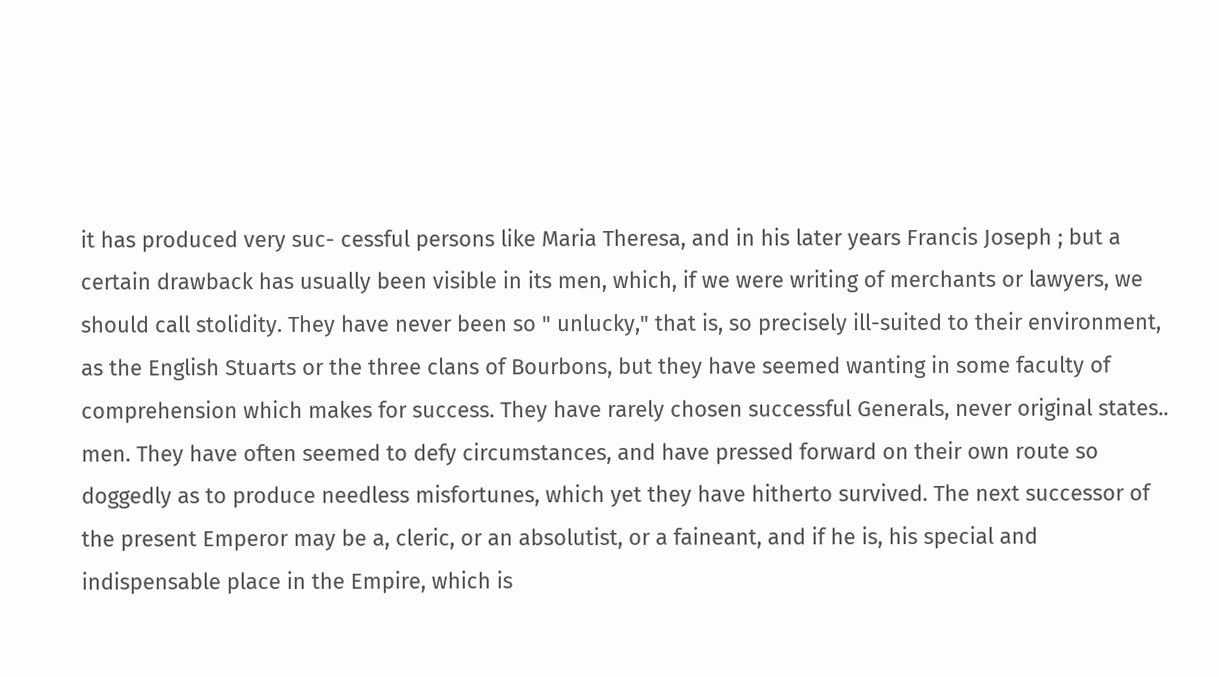it has produced very suc- cessful persons like Maria Theresa, and in his later years Francis Joseph ; but a certain drawback has usually been visible in its men, which, if we were writing of merchants or lawyers, we should call stolidity. They have never been so " unlucky," that is, so precisely ill-suited to their environment, as the English Stuarts or the three clans of Bourbons, but they have seemed wanting in some faculty of comprehension which makes for success. They have rarely chosen successful Generals, never original states.. men. They have often seemed to defy circumstances, and have pressed forward on their own route so doggedly as to produce needless misfortunes, which yet they have hitherto survived. The next successor of the present Emperor may be a, cleric, or an absolutist, or a faineant, and if he is, his special and indispensable place in the Empire, which is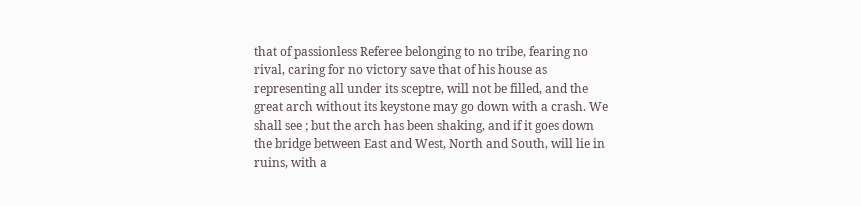that of passionless Referee belonging to no tribe, fearing no rival, caring for no victory save that of his house as representing all under its sceptre, will not be filled, and the great arch without its keystone may go down with a crash. We shall see ; but the arch has been shaking, and if it goes down the bridge between East and West, North and South, will lie in ruins, with a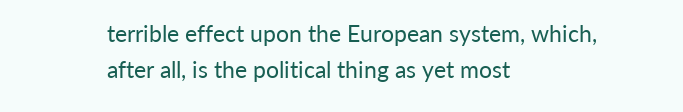terrible effect upon the European system, which, after all, is the political thing as yet most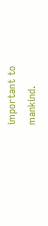important to mankind.